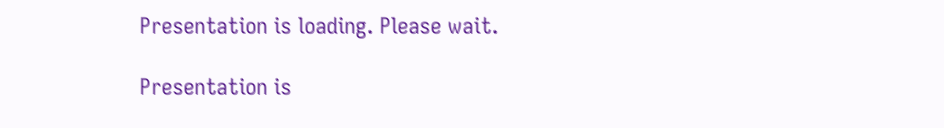Presentation is loading. Please wait.

Presentation is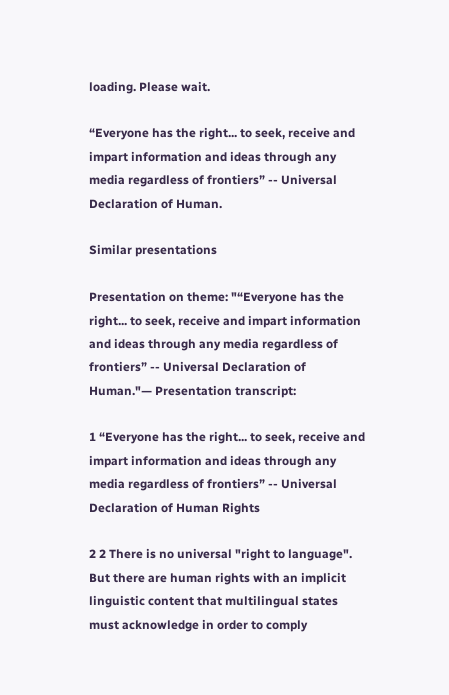loading. Please wait.

“Everyone has the right... to seek, receive and impart information and ideas through any media regardless of frontiers” -- Universal Declaration of Human.

Similar presentations

Presentation on theme: "“Everyone has the right... to seek, receive and impart information and ideas through any media regardless of frontiers” -- Universal Declaration of Human."— Presentation transcript:

1 “Everyone has the right... to seek, receive and impart information and ideas through any media regardless of frontiers” -- Universal Declaration of Human Rights

2 2 There is no universal "right to language". But there are human rights with an implicit linguistic content that multilingual states must acknowledge in order to comply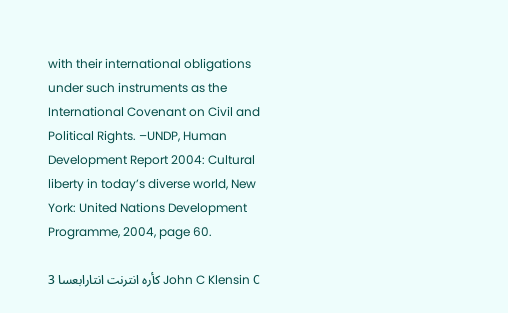with their international obligations under such instruments as the International Covenant on Civil and Political Rights. –UNDP, Human Development Report 2004: Cultural liberty in today’s diverse world, New York: United Nations Development Programme, 2004, page 60.

3 كأره انترنت انتارابعسا John C Klensin С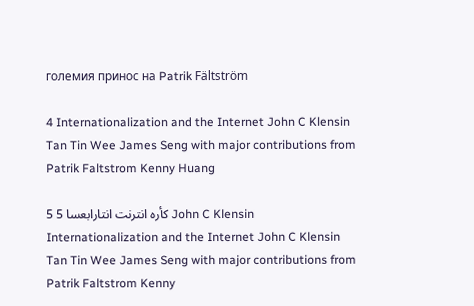големия принос на Patrik Fältström

4 Internationalization and the Internet John C Klensin Tan Tin Wee James Seng with major contributions from Patrik Faltstrom Kenny Huang

5 5 كأره انترنت انتارابعسا John C Klensin Internationalization and the Internet John C Klensin Tan Tin Wee James Seng with major contributions from Patrik Faltstrom Kenny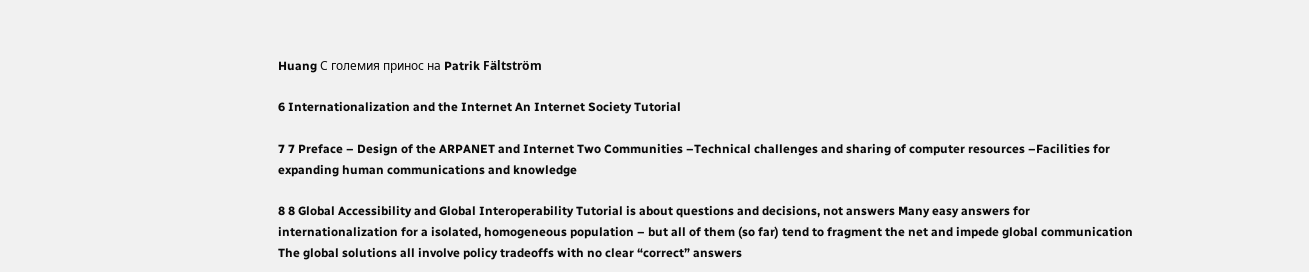Huang С големия принос на Patrik Fältström

6 Internationalization and the Internet An Internet Society Tutorial

7 7 Preface – Design of the ARPANET and Internet Two Communities –Technical challenges and sharing of computer resources –Facilities for expanding human communications and knowledge

8 8 Global Accessibility and Global Interoperability Tutorial is about questions and decisions, not answers Many easy answers for internationalization for a isolated, homogeneous population – but all of them (so far) tend to fragment the net and impede global communication The global solutions all involve policy tradeoffs with no clear “correct” answers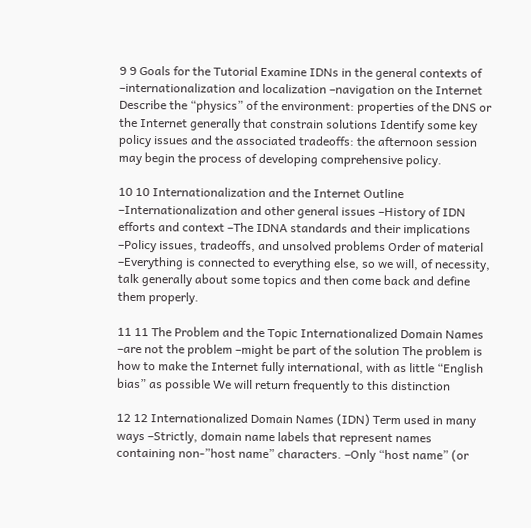9 9 Goals for the Tutorial Examine IDNs in the general contexts of –internationalization and localization –navigation on the Internet Describe the “physics” of the environment: properties of the DNS or the Internet generally that constrain solutions Identify some key policy issues and the associated tradeoffs: the afternoon session may begin the process of developing comprehensive policy.

10 10 Internationalization and the Internet Outline –Internationalization and other general issues –History of IDN efforts and context –The IDNA standards and their implications –Policy issues, tradeoffs, and unsolved problems Order of material –Everything is connected to everything else, so we will, of necessity, talk generally about some topics and then come back and define them properly.

11 11 The Problem and the Topic Internationalized Domain Names –are not the problem –might be part of the solution The problem is how to make the Internet fully international, with as little “English bias” as possible We will return frequently to this distinction

12 12 Internationalized Domain Names (IDN) Term used in many ways –Strictly, domain name labels that represent names containing non-”host name” characters. –Only “host name” (or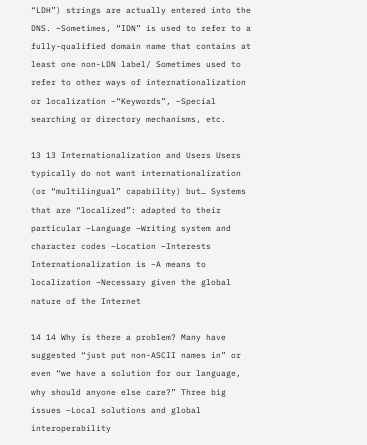“LDH”) strings are actually entered into the DNS. –Sometimes, “IDN” is used to refer to a fully-qualified domain name that contains at least one non-LDN label/ Sometimes used to refer to other ways of internationalization or localization –“Keywords”, –Special searching or directory mechanisms, etc.

13 13 Internationalization and Users Users typically do not want internationalization (or “multilingual” capability) but… Systems that are “localized”: adapted to their particular –Language –Writing system and character codes –Location –Interests Internationalization is –A means to localization –Necessary given the global nature of the Internet

14 14 Why is there a problem? Many have suggested “just put non-ASCII names in” or even “we have a solution for our language, why should anyone else care?” Three big issues –Local solutions and global interoperability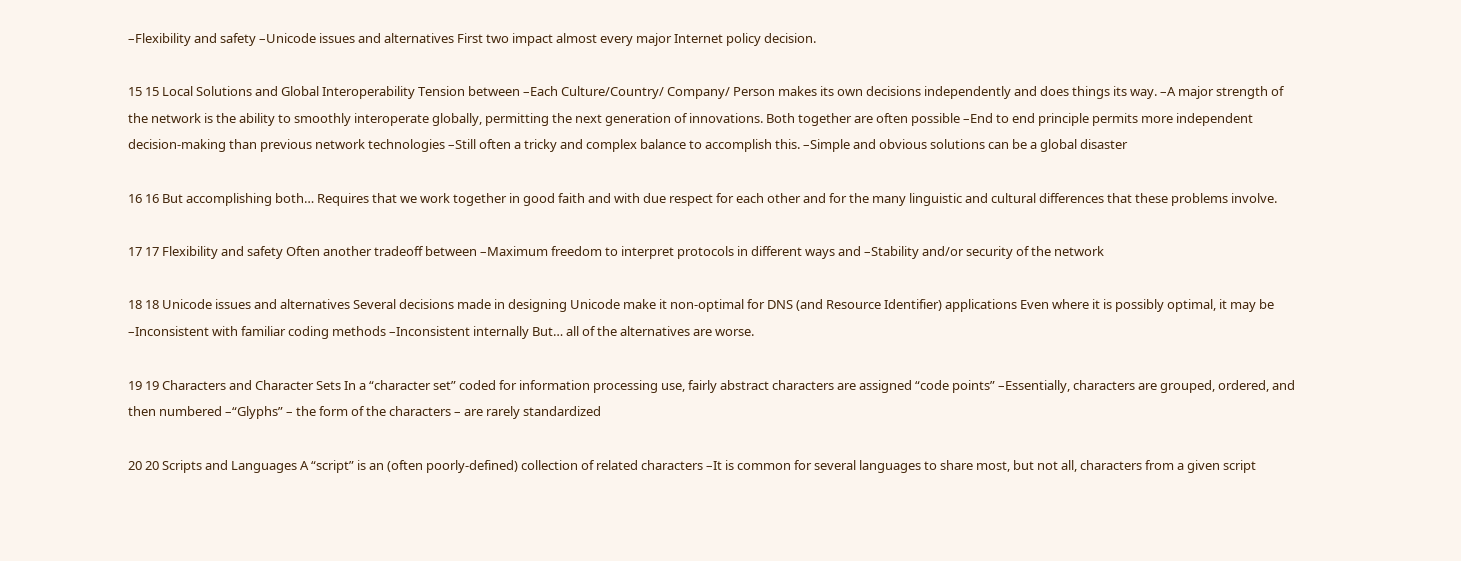–Flexibility and safety –Unicode issues and alternatives First two impact almost every major Internet policy decision.

15 15 Local Solutions and Global Interoperability Tension between –Each Culture/Country/ Company/ Person makes its own decisions independently and does things its way. –A major strength of the network is the ability to smoothly interoperate globally, permitting the next generation of innovations. Both together are often possible –End to end principle permits more independent decision-making than previous network technologies –Still often a tricky and complex balance to accomplish this. –Simple and obvious solutions can be a global disaster

16 16 But accomplishing both… Requires that we work together in good faith and with due respect for each other and for the many linguistic and cultural differences that these problems involve.

17 17 Flexibility and safety Often another tradeoff between –Maximum freedom to interpret protocols in different ways and –Stability and/or security of the network

18 18 Unicode issues and alternatives Several decisions made in designing Unicode make it non-optimal for DNS (and Resource Identifier) applications Even where it is possibly optimal, it may be –Inconsistent with familiar coding methods –Inconsistent internally But… all of the alternatives are worse.

19 19 Characters and Character Sets In a “character set” coded for information processing use, fairly abstract characters are assigned “code points” –Essentially, characters are grouped, ordered, and then numbered –“Glyphs” – the form of the characters – are rarely standardized

20 20 Scripts and Languages A “script” is an (often poorly-defined) collection of related characters –It is common for several languages to share most, but not all, characters from a given script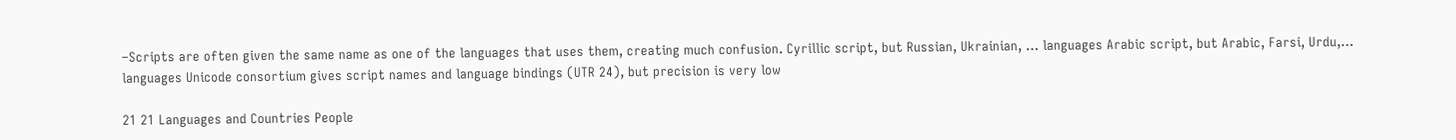–Scripts are often given the same name as one of the languages that uses them, creating much confusion. Cyrillic script, but Russian, Ukrainian, … languages Arabic script, but Arabic, Farsi, Urdu,… languages Unicode consortium gives script names and language bindings (UTR 24), but precision is very low

21 21 Languages and Countries People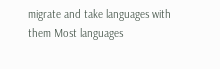migrate and take languages with them Most languages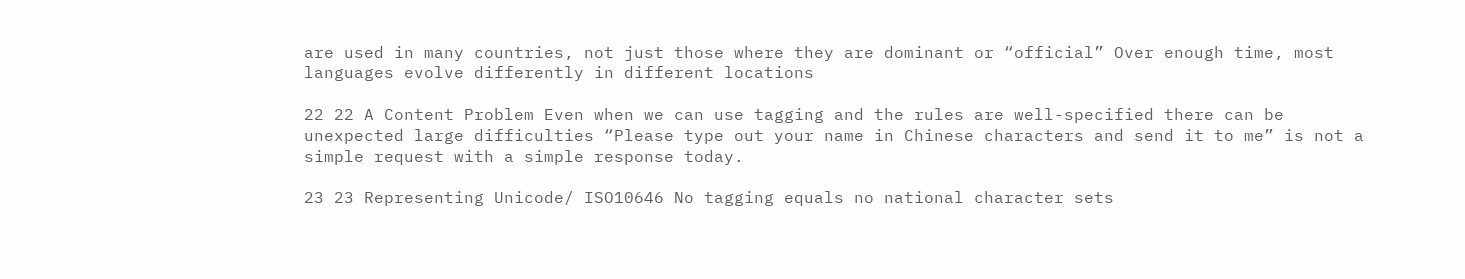are used in many countries, not just those where they are dominant or “official” Over enough time, most languages evolve differently in different locations

22 22 A Content Problem Even when we can use tagging and the rules are well-specified there can be unexpected large difficulties “Please type out your name in Chinese characters and send it to me” is not a simple request with a simple response today.

23 23 Representing Unicode/ ISO10646 No tagging equals no national character sets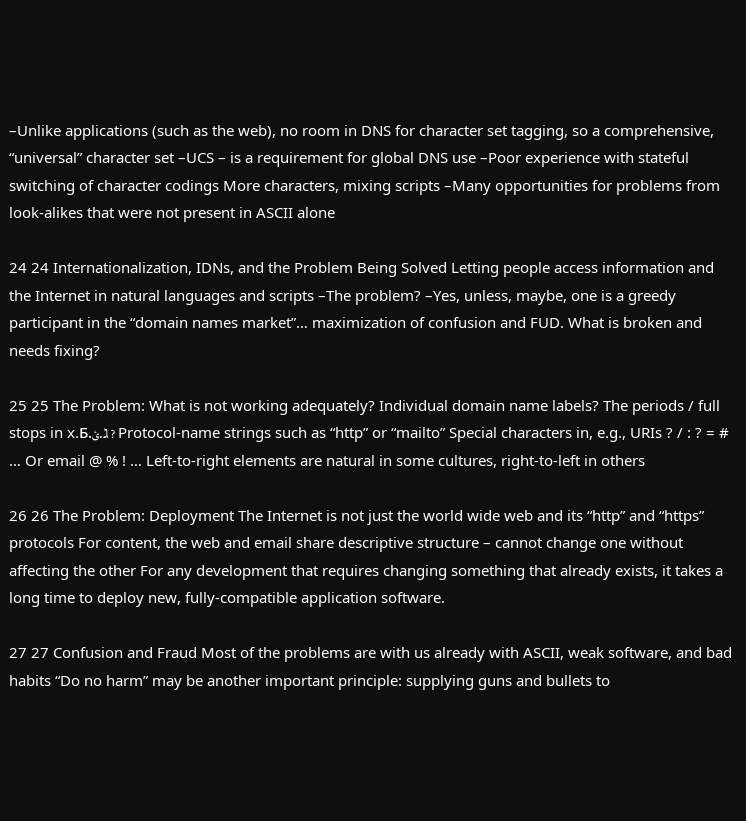–Unlike applications (such as the web), no room in DNS for character set tagging, so a comprehensive, “universal” character set –UCS – is a requirement for global DNS use –Poor experience with stateful switching of character codings More characters, mixing scripts –Many opportunities for problems from look-alikes that were not present in ASCII alone

24 24 Internationalization, IDNs, and the Problem Being Solved Letting people access information and the Internet in natural languages and scripts –The problem? –Yes, unless, maybe, one is a greedy participant in the “domain names market”… maximization of confusion and FUD. What is broken and needs fixing?

25 25 The Problem: What is not working adequately? Individual domain name labels? The periods / full stops in x.Б.ג.ئ ? Protocol-name strings such as “http” or “mailto” Special characters in, e.g., URIs ? / : ? = # … Or email @ % ! … Left-to-right elements are natural in some cultures, right-to-left in others

26 26 The Problem: Deployment The Internet is not just the world wide web and its “http” and “https” protocols For content, the web and email share descriptive structure – cannot change one without affecting the other For any development that requires changing something that already exists, it takes a long time to deploy new, fully-compatible application software.

27 27 Confusion and Fraud Most of the problems are with us already with ASCII, weak software, and bad habits “Do no harm” may be another important principle: supplying guns and bullets to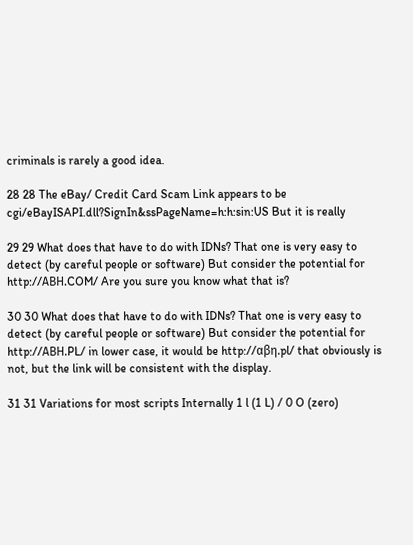criminals is rarely a good idea.

28 28 The eBay/ Credit Card Scam Link appears to be cgi/eBayISAPI.dll?SignIn&ssPageName=h:h:sin:US But it is really

29 29 What does that have to do with IDNs? That one is very easy to detect (by careful people or software) But consider the potential for http://ΑΒΗ.COM/ Are you sure you know what that is?

30 30 What does that have to do with IDNs? That one is very easy to detect (by careful people or software) But consider the potential for http://ΑΒΗ.PL/ in lower case, it would be http://αβη.pl/ that obviously is not, but the link will be consistent with the display.

31 31 Variations for most scripts Internally 1 l (1 L) / 0 O (zero)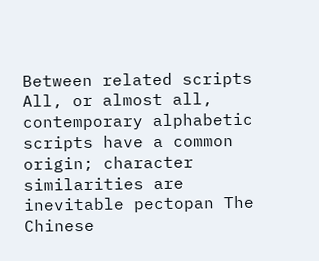Between related scripts All, or almost all, contemporary alphabetic scripts have a common origin; character similarities are inevitable pectopan The Chinese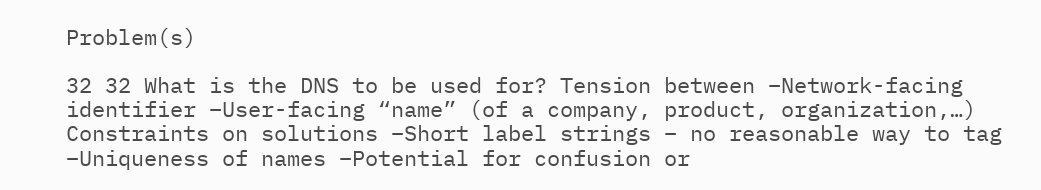Problem(s)

32 32 What is the DNS to be used for? Tension between –Network-facing identifier –User-facing “name” (of a company, product, organization,…) Constraints on solutions –Short label strings – no reasonable way to tag –Uniqueness of names –Potential for confusion or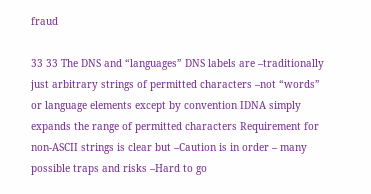fraud

33 33 The DNS and “languages” DNS labels are –traditionally just arbitrary strings of permitted characters –not “words” or language elements except by convention IDNA simply expands the range of permitted characters Requirement for non-ASCII strings is clear but –Caution is in order – many possible traps and risks –Hard to go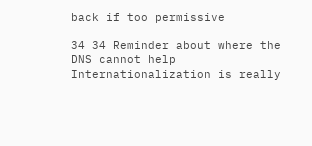back if too permissive

34 34 Reminder about where the DNS cannot help Internationalization is really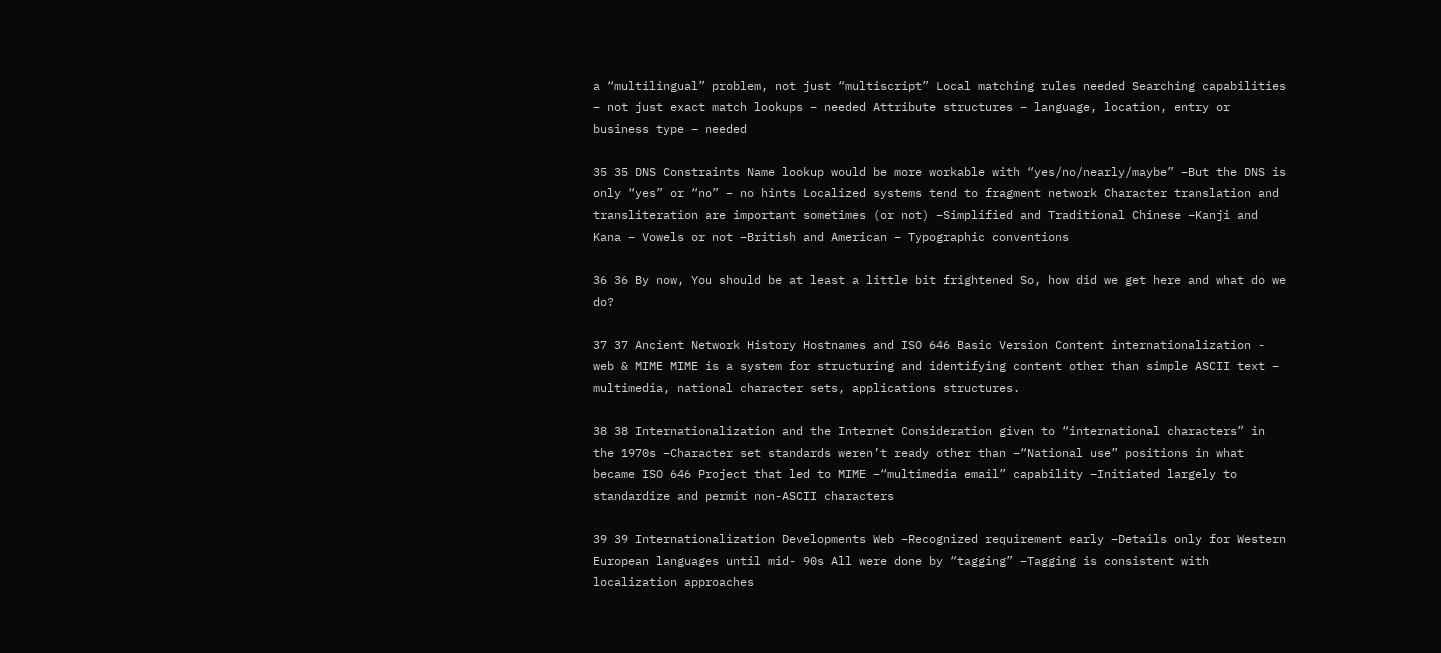a “multilingual” problem, not just “multiscript” Local matching rules needed Searching capabilities – not just exact match lookups – needed Attribute structures – language, location, entry or business type – needed

35 35 DNS Constraints Name lookup would be more workable with “yes/no/nearly/maybe” –But the DNS is only “yes” or “no” – no hints Localized systems tend to fragment network Character translation and transliteration are important sometimes (or not) –Simplified and Traditional Chinese –Kanji and Kana – Vowels or not –British and American – Typographic conventions

36 36 By now, You should be at least a little bit frightened So, how did we get here and what do we do?

37 37 Ancient Network History Hostnames and ISO 646 Basic Version Content internationalization - web & MIME MIME is a system for structuring and identifying content other than simple ASCII text – multimedia, national character sets, applications structures.

38 38 Internationalization and the Internet Consideration given to “international characters” in the 1970s –Character set standards weren’t ready other than –“National use” positions in what became ISO 646 Project that led to MIME –“multimedia email” capability –Initiated largely to standardize and permit non-ASCII characters

39 39 Internationalization Developments Web –Recognized requirement early –Details only for Western European languages until mid- 90s All were done by “tagging” –Tagging is consistent with localization approaches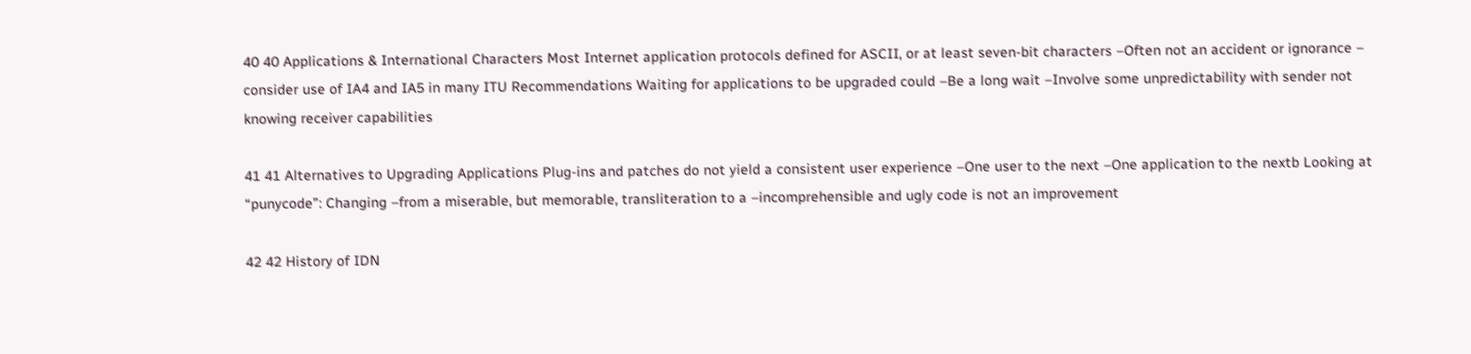40 40 Applications & International Characters Most Internet application protocols defined for ASCII, or at least seven-bit characters –Often not an accident or ignorance – consider use of IA4 and IA5 in many ITU Recommendations Waiting for applications to be upgraded could –Be a long wait –Involve some unpredictability with sender not knowing receiver capabilities

41 41 Alternatives to Upgrading Applications Plug-ins and patches do not yield a consistent user experience –One user to the next –One application to the nextb Looking at “punycode”: Changing –from a miserable, but memorable, transliteration to a –incomprehensible and ugly code is not an improvement

42 42 History of IDN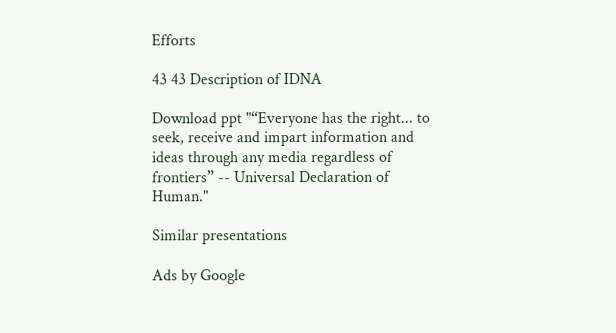Efforts

43 43 Description of IDNA

Download ppt "“Everyone has the right... to seek, receive and impart information and ideas through any media regardless of frontiers” -- Universal Declaration of Human."

Similar presentations

Ads by Google